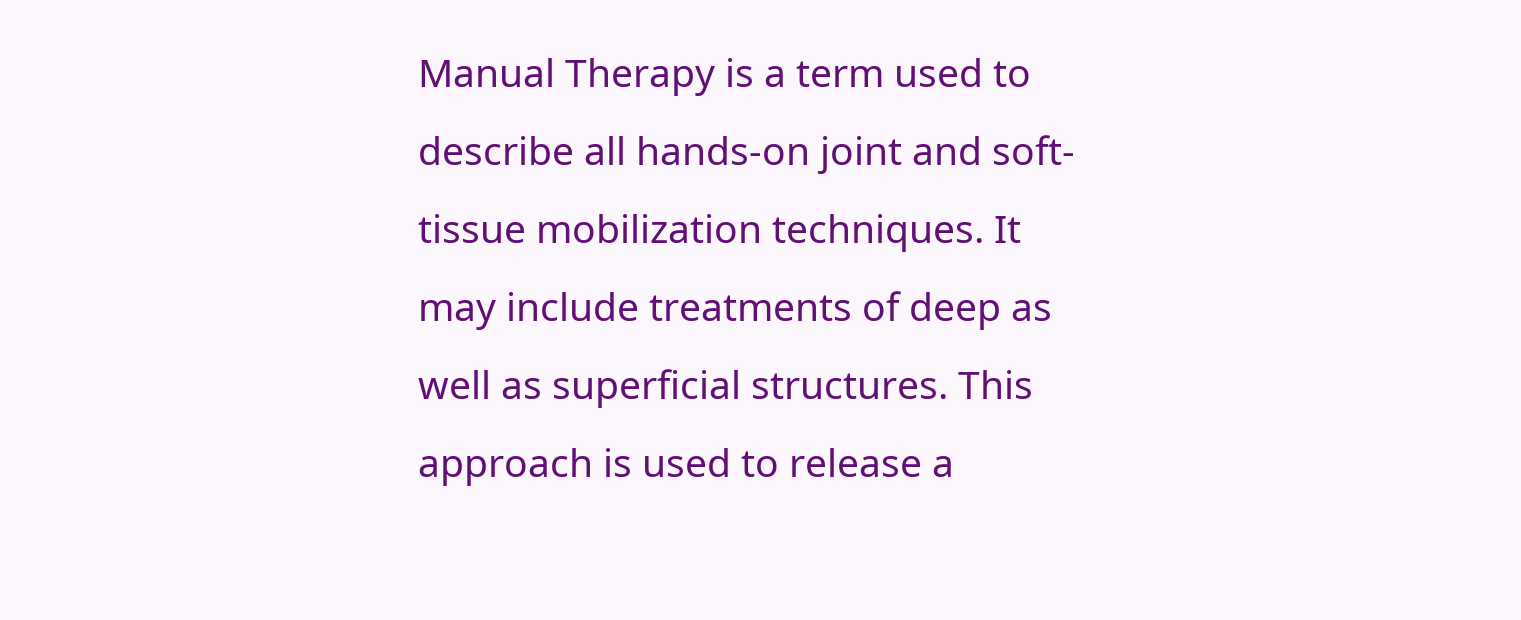Manual Therapy is a term used to describe all hands-on joint and soft-tissue mobilization techniques. It may include treatments of deep as well as superficial structures. This approach is used to release a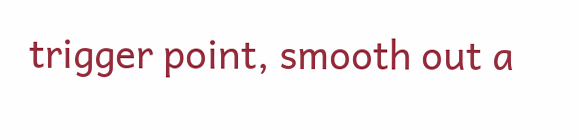trigger point, smooth out a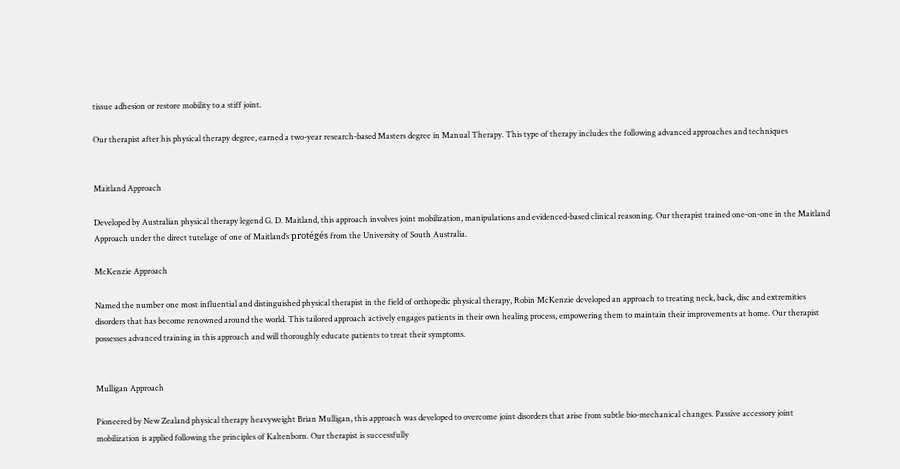tissue adhesion or restore mobility to a stiff joint.

Our therapist after his physical therapy degree, earned a two-year research-based Masters degree in Manual Therapy. This type of therapy includes the following advanced approaches and techniques


Maitland Approach

Developed by Australian physical therapy legend G. D. Maitland, this approach involves joint mobilization, manipulations and evidenced-based clinical reasoning. Our therapist trained one-on-one in the Maitland Approach under the direct tutelage of one of Maitland’s protégés from the University of South Australia.

McKenzie Approach

Named the number one most influential and distinguished physical therapist in the field of orthopedic physical therapy, Robin McKenzie developed an approach to treating neck, back, disc and extremities disorders that has become renowned around the world. This tailored approach actively engages patients in their own healing process, empowering them to maintain their improvements at home. Our therapist possesses advanced training in this approach and will thoroughly educate patients to treat their symptoms.


Mulligan Approach

Pioneered by New Zealand physical therapy heavyweight Brian Mulligan, this approach was developed to overcome joint disorders that arise from subtle bio-mechanical changes. Passive accessory joint mobilization is applied following the principles of Kaltenborn. Our therapist is successfully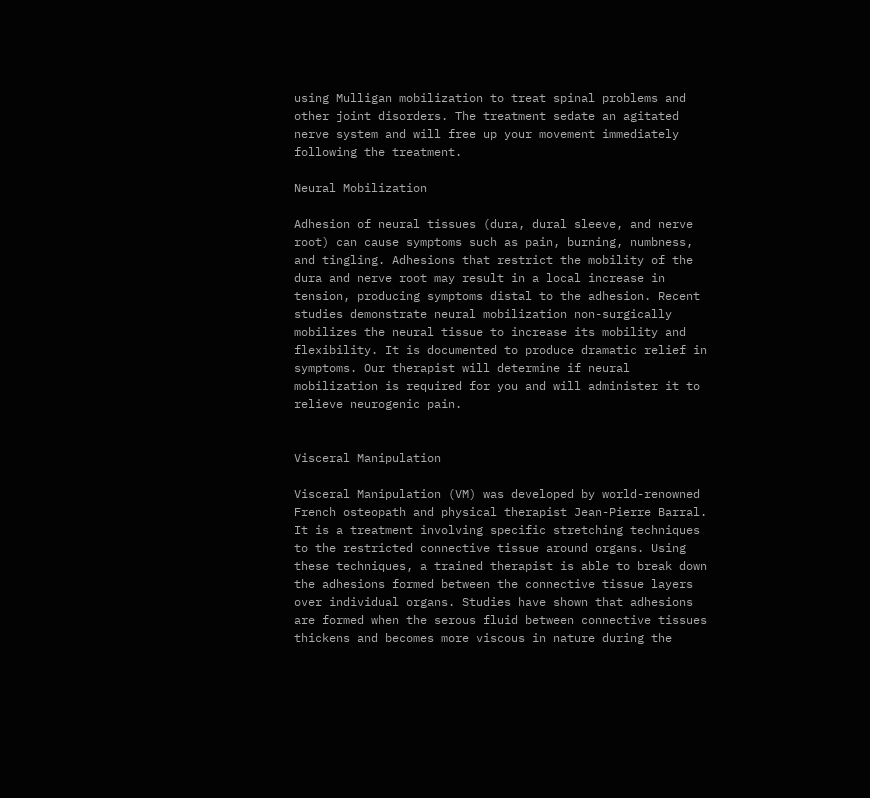using Mulligan mobilization to treat spinal problems and other joint disorders. The treatment sedate an agitated nerve system and will free up your movement immediately following the treatment.

Neural Mobilization

Adhesion of neural tissues (dura, dural sleeve, and nerve root) can cause symptoms such as pain, burning, numbness, and tingling. Adhesions that restrict the mobility of the dura and nerve root may result in a local increase in tension, producing symptoms distal to the adhesion. Recent studies demonstrate neural mobilization non-surgically mobilizes the neural tissue to increase its mobility and flexibility. It is documented to produce dramatic relief in symptoms. Our therapist will determine if neural mobilization is required for you and will administer it to relieve neurogenic pain.


Visceral Manipulation

Visceral Manipulation (VM) was developed by world-renowned French osteopath and physical therapist Jean-Pierre Barral. It is a treatment involving specific stretching techniques to the restricted connective tissue around organs. Using these techniques, a trained therapist is able to break down the adhesions formed between the connective tissue layers over individual organs. Studies have shown that adhesions are formed when the serous fluid between connective tissues thickens and becomes more viscous in nature during the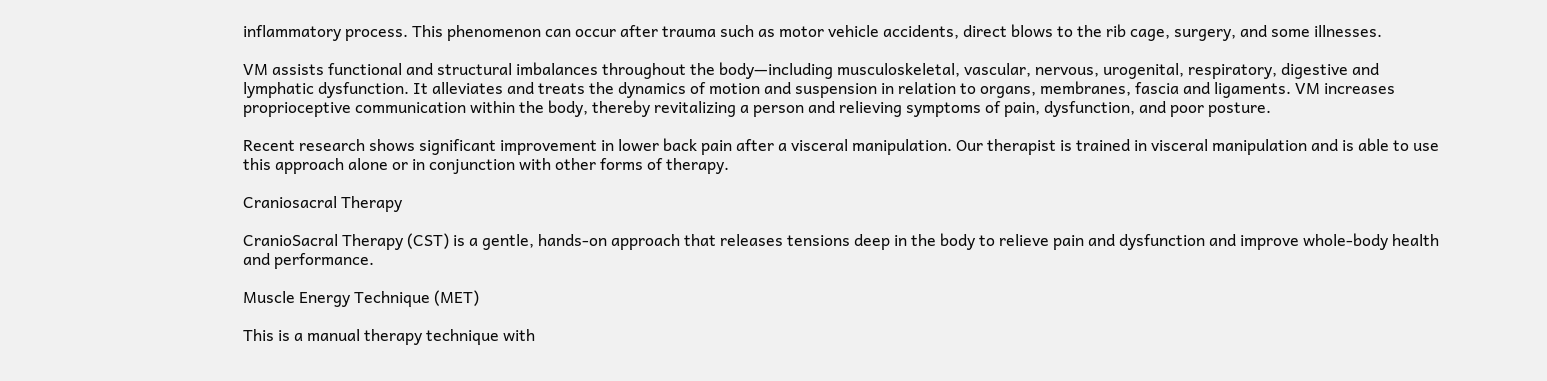inflammatory process. This phenomenon can occur after trauma such as motor vehicle accidents, direct blows to the rib cage, surgery, and some illnesses.

VM assists functional and structural imbalances throughout the body—including musculoskeletal, vascular, nervous, urogenital, respiratory, digestive and lymphatic dysfunction. It alleviates and treats the dynamics of motion and suspension in relation to organs, membranes, fascia and ligaments. VM increases proprioceptive communication within the body, thereby revitalizing a person and relieving symptoms of pain, dysfunction, and poor posture.

Recent research shows significant improvement in lower back pain after a visceral manipulation. Our therapist is trained in visceral manipulation and is able to use this approach alone or in conjunction with other forms of therapy.

Craniosacral Therapy

CranioSacral Therapy (CST) is a gentle, hands-on approach that releases tensions deep in the body to relieve pain and dysfunction and improve whole-body health and performance.

Muscle Energy Technique (MET)

This is a manual therapy technique with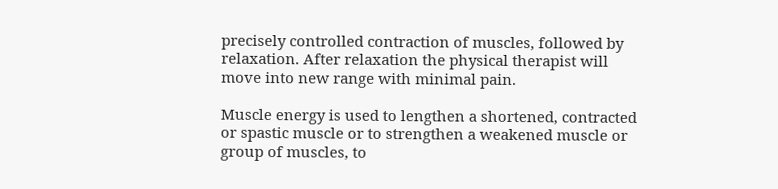precisely controlled contraction of muscles, followed by relaxation. After relaxation the physical therapist will move into new range with minimal pain.

Muscle energy is used to lengthen a shortened, contracted or spastic muscle or to strengthen a weakened muscle or group of muscles, to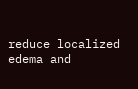reduce localized edema and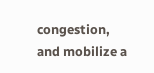congestion, and mobilize a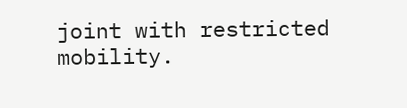joint with restricted mobility.